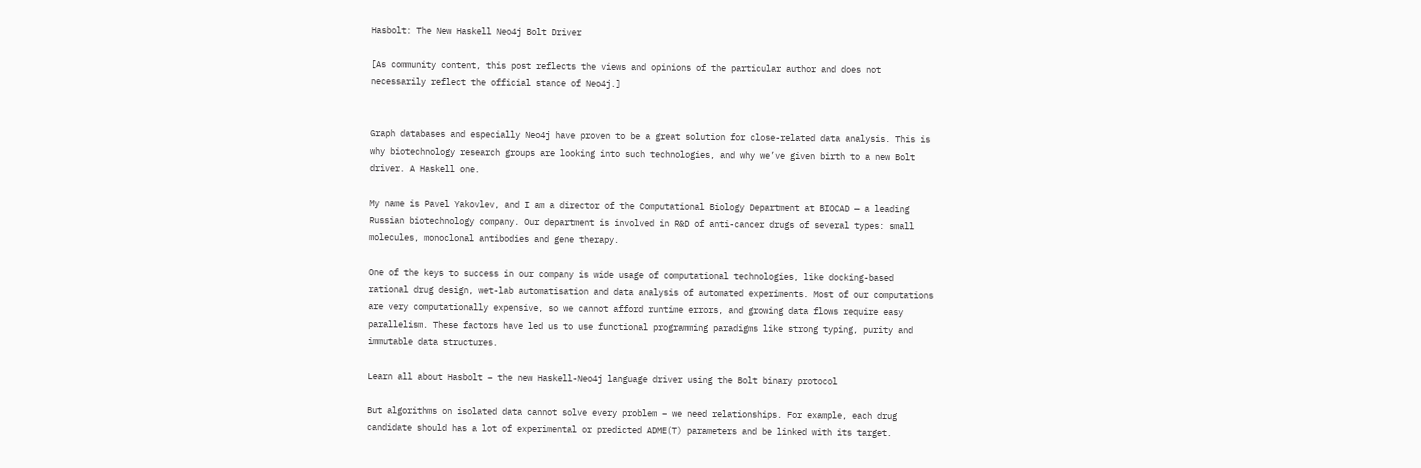Hasbolt: The New Haskell Neo4j Bolt Driver

[As community content, this post reflects the views and opinions of the particular author and does not necessarily reflect the official stance of Neo4j.]


Graph databases and especially Neo4j have proven to be a great solution for close-related data analysis. This is why biotechnology research groups are looking into such technologies, and why we’ve given birth to a new Bolt driver. A Haskell one.

My name is Pavel Yakovlev, and I am a director of the Computational Biology Department at BIOCAD — a leading Russian biotechnology company. Our department is involved in R&D of anti-cancer drugs of several types: small molecules, monoclonal antibodies and gene therapy.

One of the keys to success in our company is wide usage of computational technologies, like docking-based rational drug design, wet-lab automatisation and data analysis of automated experiments. Most of our computations are very computationally expensive, so we cannot afford runtime errors, and growing data flows require easy parallelism. These factors have led us to use functional programming paradigms like strong typing, purity and immutable data structures.

Learn all about Hasbolt – the new Haskell-Neo4j language driver using the Bolt binary protocol

But algorithms on isolated data cannot solve every problem – we need relationships. For example, each drug candidate should has a lot of experimental or predicted ADME(T) parameters and be linked with its target.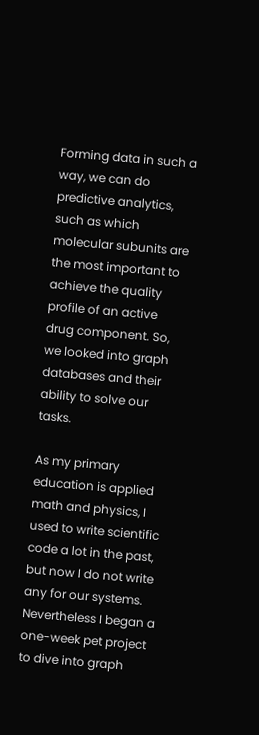Forming data in such a way, we can do predictive analytics, such as which molecular subunits are the most important to achieve the quality profile of an active drug component. So, we looked into graph databases and their ability to solve our tasks.

As my primary education is applied math and physics, I used to write scientific code a lot in the past, but now I do not write any for our systems. Nevertheless I began a one-week pet project to dive into graph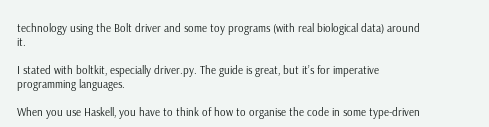technology using the Bolt driver and some toy programs (with real biological data) around it.

I stated with boltkit, especially driver.py. The guide is great, but it’s for imperative programming languages.

When you use Haskell, you have to think of how to organise the code in some type-driven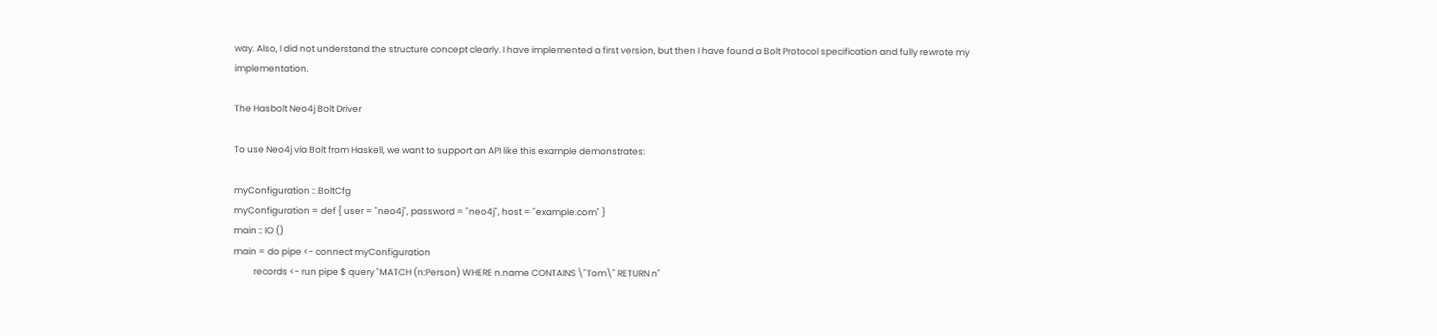way. Also, I did not understand the structure concept clearly. I have implemented a first version, but then I have found a Bolt Protocol specification and fully rewrote my implementation.

The Hasbolt Neo4j Bolt Driver

To use Neo4j via Bolt from Haskell, we want to support an API like this example demonstrates:

myConfiguration :: BoltCfg
myConfiguration = def { user = "neo4j", password = "neo4j", host = "example.com" }
main :: IO ()
main = do pipe <- connect myConfiguration
          records <- run pipe $ query "MATCH (n:Person) WHERE n.name CONTAINS \"Tom\" RETURN n"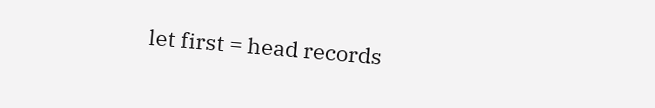let first = head records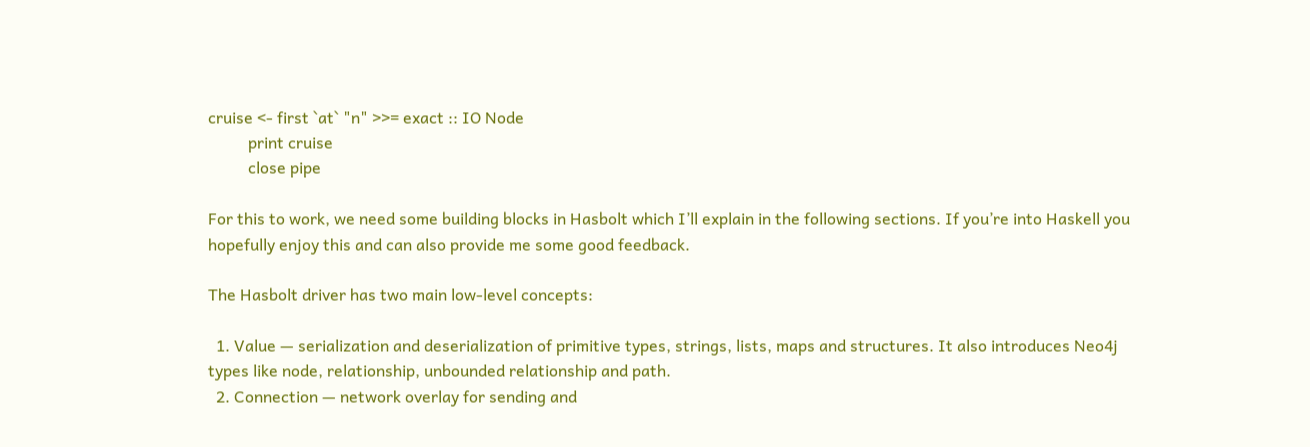cruise <- first `at` "n" >>= exact :: IO Node
          print cruise
          close pipe

For this to work, we need some building blocks in Hasbolt which I’ll explain in the following sections. If you’re into Haskell you hopefully enjoy this and can also provide me some good feedback.

The Hasbolt driver has two main low-level concepts:

  1. Value — serialization and deserialization of primitive types, strings, lists, maps and structures. It also introduces Neo4j types like node, relationship, unbounded relationship and path.
  2. Connection — network overlay for sending and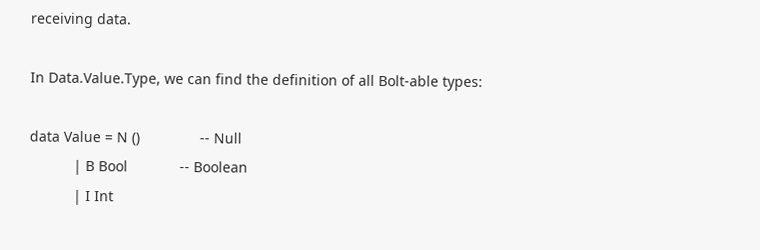receiving data.

In Data.Value.Type, we can find the definition of all Bolt-able types:

data Value = N ()               -- Null
           | B Bool             -- Boolean
           | I Int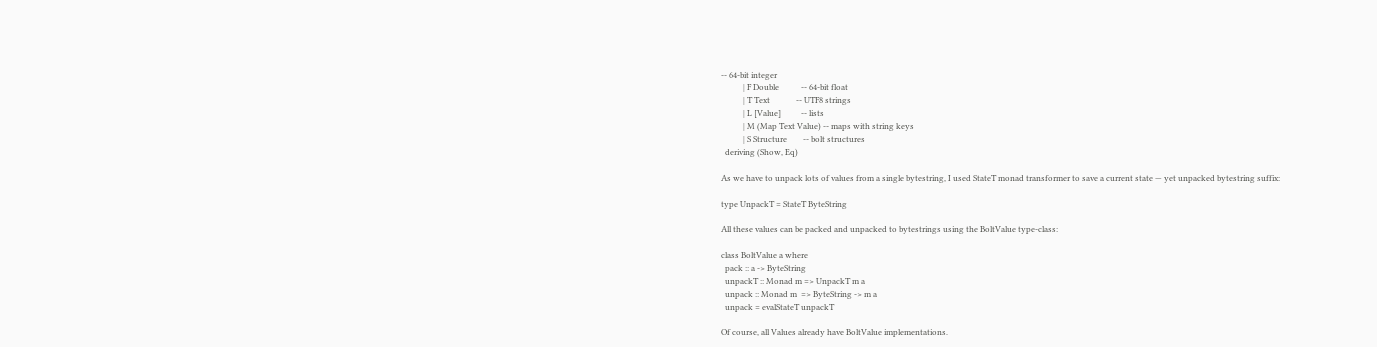-- 64-bit integer
           | F Double           -- 64-bit float
           | T Text             -- UTF8 strings
           | L [Value]          -- lists
           | M (Map Text Value) -- maps with string keys
           | S Structure        -- bolt structures
  deriving (Show, Eq)

As we have to unpack lots of values from a single bytestring, I used StateT monad transformer to save a current state — yet unpacked bytestring suffix:

type UnpackT = StateT ByteString

All these values can be packed and unpacked to bytestrings using the BoltValue type-class:

class BoltValue a where
  pack :: a -> ByteString
  unpackT :: Monad m => UnpackT m a
  unpack :: Monad m  => ByteString -> m a
  unpack = evalStateT unpackT

Of course, all Values already have BoltValue implementations.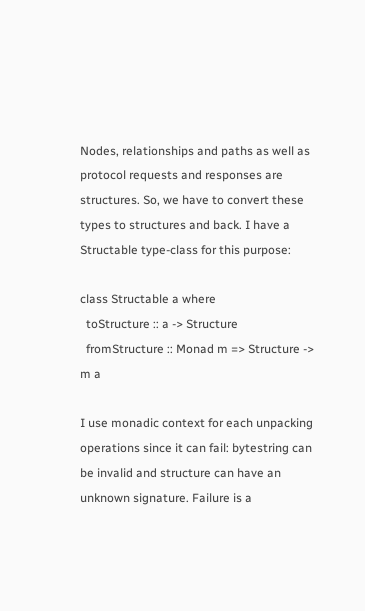Nodes, relationships and paths as well as protocol requests and responses are structures. So, we have to convert these types to structures and back. I have a Structable type-class for this purpose:

class Structable a where
  toStructure :: a -> Structure
  fromStructure :: Monad m => Structure -> m a

I use monadic context for each unpacking operations since it can fail: bytestring can be invalid and structure can have an unknown signature. Failure is a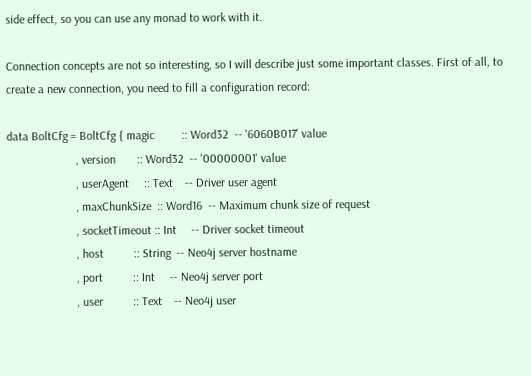side effect, so you can use any monad to work with it.

Connection concepts are not so interesting, so I will describe just some important classes. First of all, to create a new connection, you need to fill a configuration record:

data BoltCfg = BoltCfg { magic         :: Word32  -- '6060B017' value
                       , version       :: Word32  -- '00000001' value
                       , userAgent     :: Text    -- Driver user agent
                       , maxChunkSize  :: Word16  -- Maximum chunk size of request
                       , socketTimeout :: Int     -- Driver socket timeout
                       , host          :: String  -- Neo4j server hostname
                       , port          :: Int     -- Neo4j server port
                       , user          :: Text    -- Neo4j user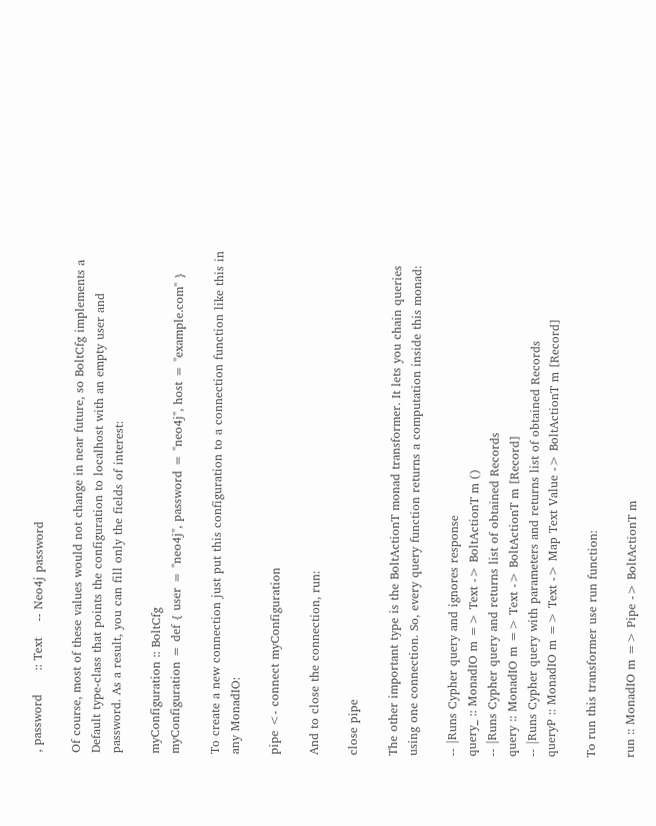, password      :: Text    -- Neo4j password

Of course, most of these values would not change in near future, so BoltCfg implements a Default type-class that points the configuration to localhost with an empty user and password. As a result, you can fill only the fields of interest:

myConfiguration :: BoltCfg
myConfiguration = def { user = "neo4j", password = "neo4j", host = "example.com" }

To create a new connection just put this configuration to a connection function like this in any MonadIO:

pipe <- connect myConfiguration

And to close the connection, run:

close pipe

The other important type is the BoltActionT monad transformer. It lets you chain queries using one connection. So, every query function returns a computation inside this monad:

-- |Runs Cypher query and ignores response
query_ :: MonadIO m => Text -> BoltActionT m ()
-- |Runs Cypher query and returns list of obtained Records
query :: MonadIO m => Text -> BoltActionT m [Record]
-- |Runs Cypher query with parameters and returns list of obtained Records
queryP :: MonadIO m => Text -> Map Text Value -> BoltActionT m [Record]

To run this transformer use run function:

run :: MonadIO m => Pipe -> BoltActionT m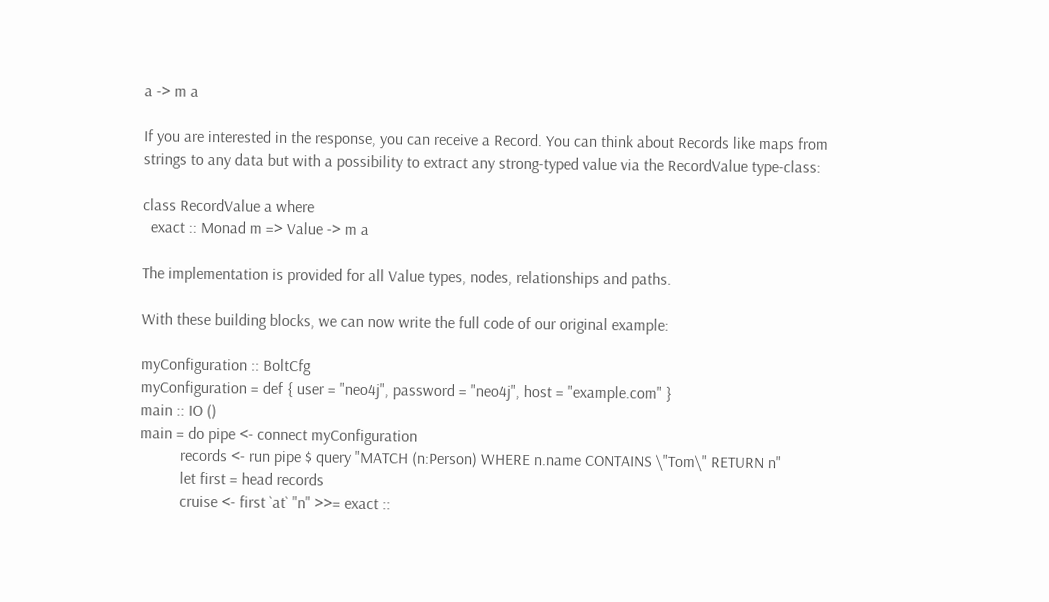a -> m a

If you are interested in the response, you can receive a Record. You can think about Records like maps from strings to any data but with a possibility to extract any strong-typed value via the RecordValue type-class:

class RecordValue a where
  exact :: Monad m => Value -> m a

The implementation is provided for all Value types, nodes, relationships and paths.

With these building blocks, we can now write the full code of our original example:

myConfiguration :: BoltCfg
myConfiguration = def { user = "neo4j", password = "neo4j", host = "example.com" }
main :: IO ()
main = do pipe <- connect myConfiguration
          records <- run pipe $ query "MATCH (n:Person) WHERE n.name CONTAINS \"Tom\" RETURN n"
          let first = head records
          cruise <- first `at` "n" >>= exact ::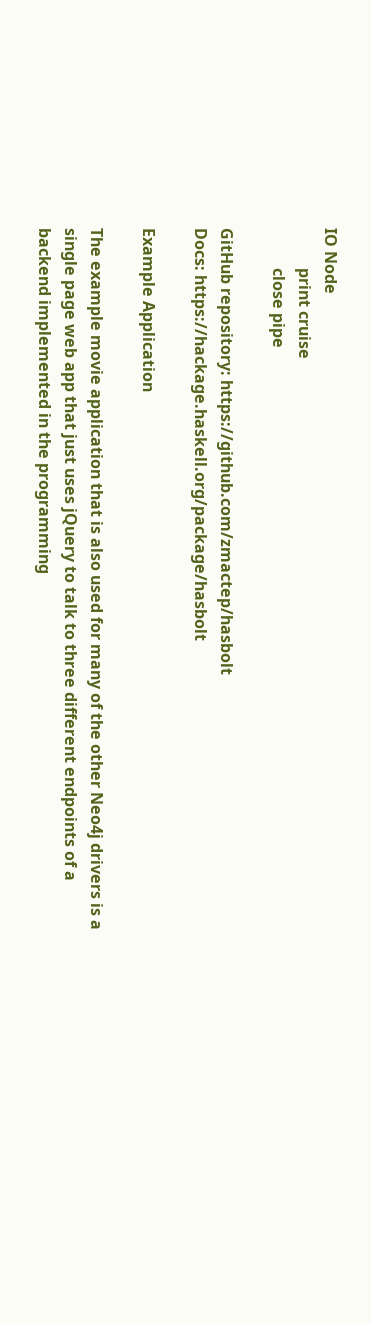IO Node
          print cruise
          close pipe

GitHub repository: https://github.com/zmactep/hasbolt
Docs: https://hackage.haskell.org/package/hasbolt

Example Application

The example movie application that is also used for many of the other Neo4j drivers is a single page web app that just uses jQuery to talk to three different endpoints of a backend implemented in the programming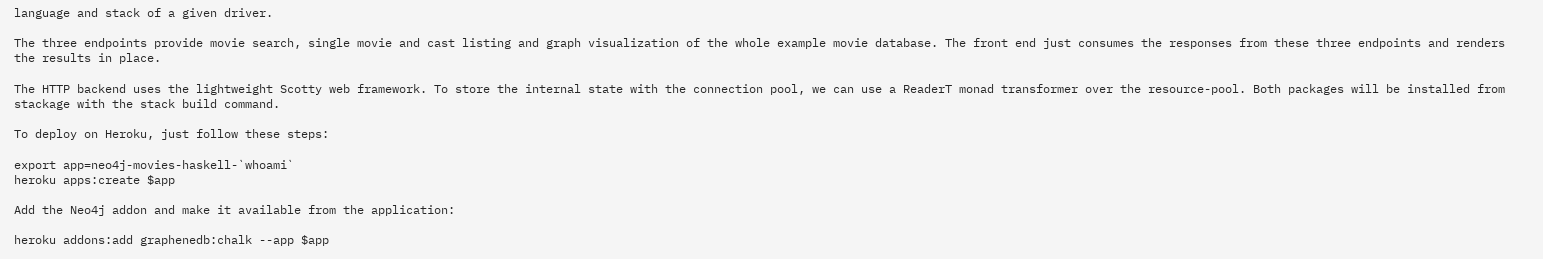language and stack of a given driver.

The three endpoints provide movie search, single movie and cast listing and graph visualization of the whole example movie database. The front end just consumes the responses from these three endpoints and renders the results in place.

The HTTP backend uses the lightweight Scotty web framework. To store the internal state with the connection pool, we can use a ReaderT monad transformer over the resource-pool. Both packages will be installed from stackage with the stack build command.

To deploy on Heroku, just follow these steps:

export app=neo4j-movies-haskell-`whoami`
heroku apps:create $app

Add the Neo4j addon and make it available from the application:

heroku addons:add graphenedb:chalk --app $app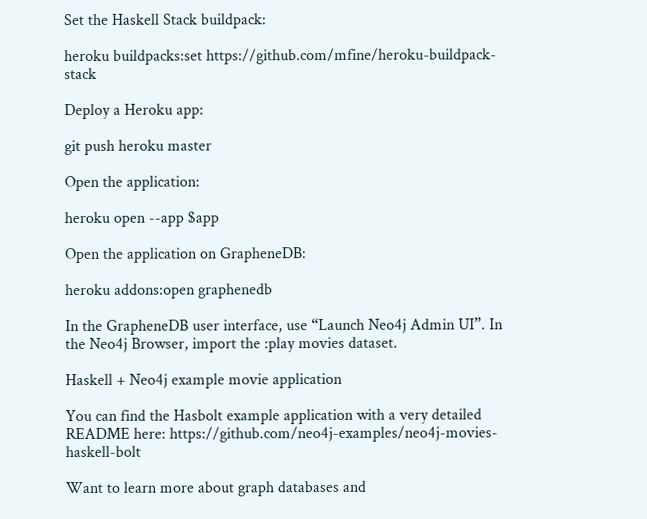Set the Haskell Stack buildpack:

heroku buildpacks:set https://github.com/mfine/heroku-buildpack-stack

Deploy a Heroku app:

git push heroku master

Open the application:

heroku open --app $app

Open the application on GrapheneDB:

heroku addons:open graphenedb

In the GrapheneDB user interface, use “Launch Neo4j Admin UI”. In the Neo4j Browser, import the :play movies dataset.

Haskell + Neo4j example movie application

You can find the Hasbolt example application with a very detailed README here: https://github.com/neo4j-examples/neo4j-movies-haskell-bolt

Want to learn more about graph databases and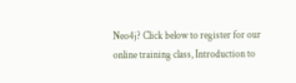Neo4j? Click below to register for our online training class, Introduction to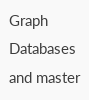Graph Databases and master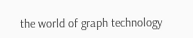the world of graph technology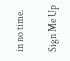in no time.

Sign Me Up